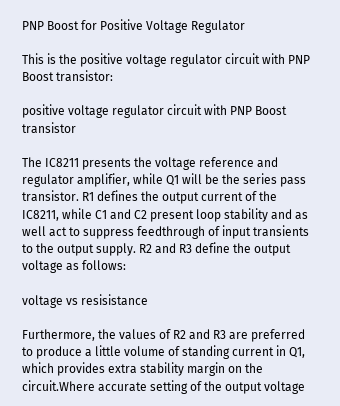PNP Boost for Positive Voltage Regulator

This is the positive voltage regulator circuit with PNP Boost transistor:

positive voltage regulator circuit with PNP Boost transistor

The IC8211 presents the voltage reference and regulator amplifier, while Q1 will be the series pass transistor. R1 defines the output current of the IC8211, while C1 and C2 present loop stability and as well act to suppress feedthrough of input transients to the output supply. R2 and R3 define the output voltage as follows:

voltage vs resisistance

Furthermore, the values of R2 and R3 are preferred to produce a little volume of standing current in Q1, which provides extra stability margin on the circuit.Where accurate setting of the output voltage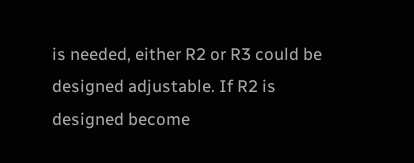is needed, either R2 or R3 could be designed adjustable. If R2 is designed become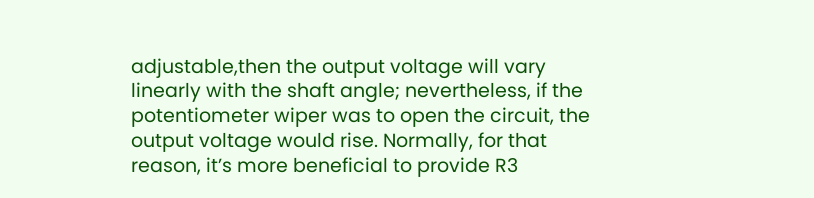adjustable,then the output voltage will vary linearly with the shaft angle; nevertheless, if the potentiometer wiper was to open the circuit, the output voltage would rise. Normally, for that reason, it’s more beneficial to provide R3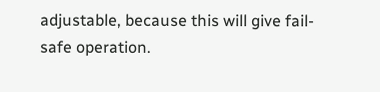adjustable, because this will give fail-safe operation.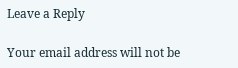Leave a Reply

Your email address will not be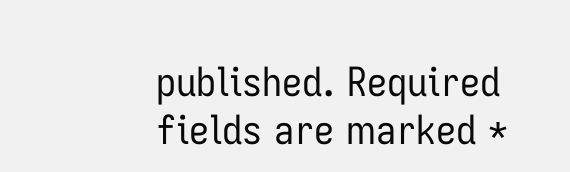published. Required fields are marked *